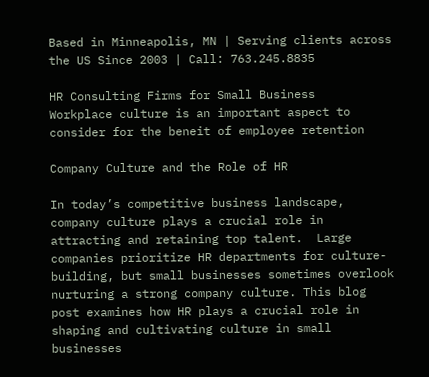Based in Minneapolis, MN | Serving clients across the US Since 2003 | Call: 763.245.8835

HR Consulting Firms for Small Business
Workplace culture is an important aspect to consider for the beneit of employee retention

Company Culture and the Role of HR

In today’s competitive business landscape, company culture plays a crucial role in attracting and retaining top talent.  Large companies prioritize HR departments for culture-building, but small businesses sometimes overlook nurturing a strong company culture. This blog post examines how HR plays a crucial role in shaping and cultivating culture in small businesses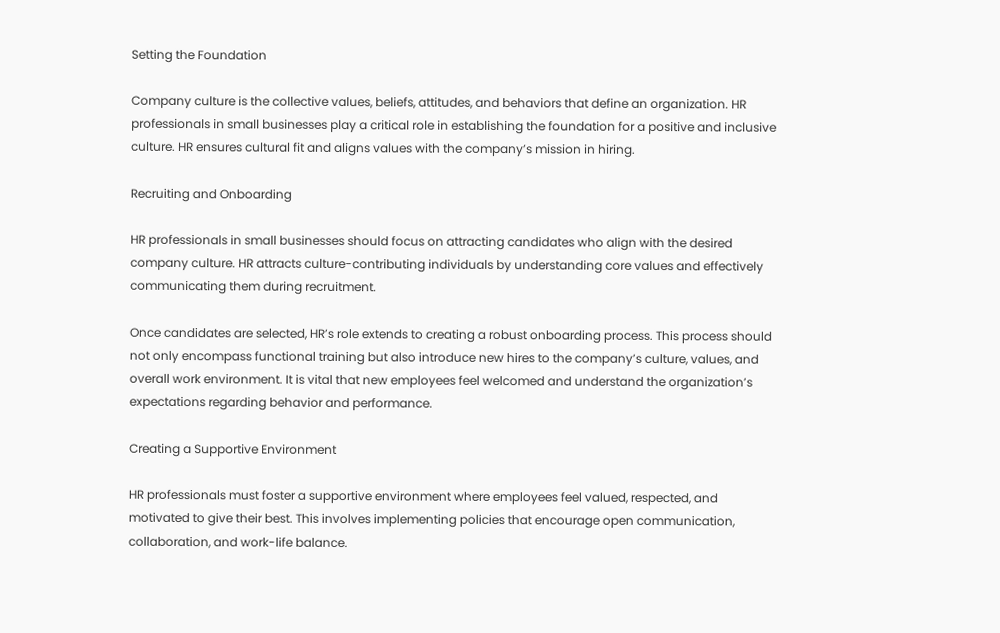Setting the Foundation

Company culture is the collective values, beliefs, attitudes, and behaviors that define an organization. HR professionals in small businesses play a critical role in establishing the foundation for a positive and inclusive culture. HR ensures cultural fit and aligns values with the company’s mission in hiring.

Recruiting and Onboarding

HR professionals in small businesses should focus on attracting candidates who align with the desired company culture. HR attracts culture-contributing individuals by understanding core values and effectively communicating them during recruitment.

Once candidates are selected, HR’s role extends to creating a robust onboarding process. This process should not only encompass functional training but also introduce new hires to the company’s culture, values, and overall work environment. It is vital that new employees feel welcomed and understand the organization’s expectations regarding behavior and performance.

Creating a Supportive Environment

HR professionals must foster a supportive environment where employees feel valued, respected, and motivated to give their best. This involves implementing policies that encourage open communication, collaboration, and work-life balance.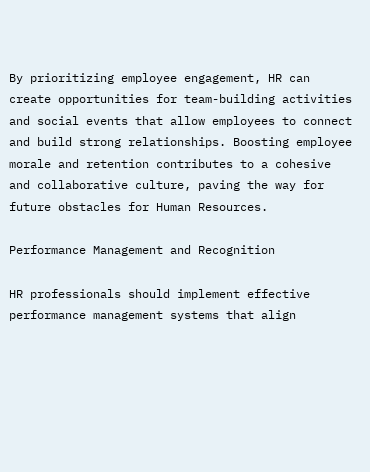By prioritizing employee engagement, HR can create opportunities for team-building activities and social events that allow employees to connect and build strong relationships. Boosting employee morale and retention contributes to a cohesive and collaborative culture, paving the way for future obstacles for Human Resources.

Performance Management and Recognition

HR professionals should implement effective performance management systems that align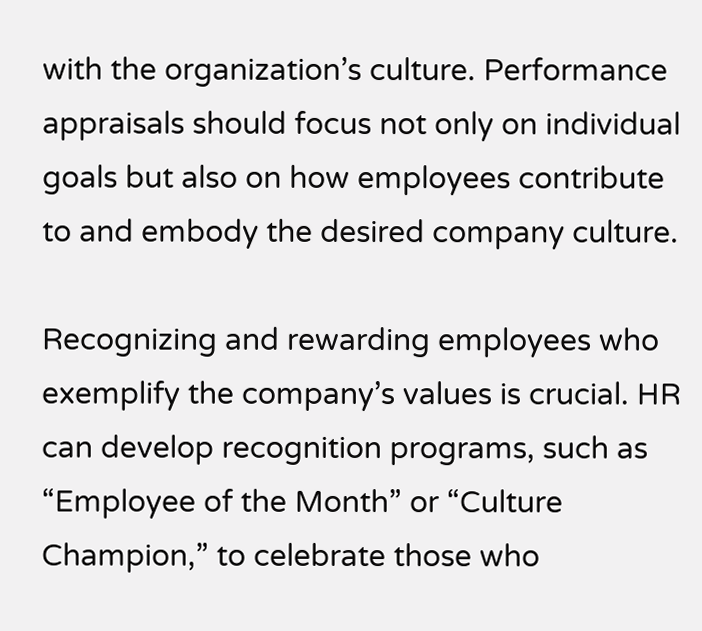with the organization’s culture. Performance appraisals should focus not only on individual goals but also on how employees contribute to and embody the desired company culture.

Recognizing and rewarding employees who exemplify the company’s values is crucial. HR can develop recognition programs, such as “Employee of the Month” or “Culture Champion,” to celebrate those who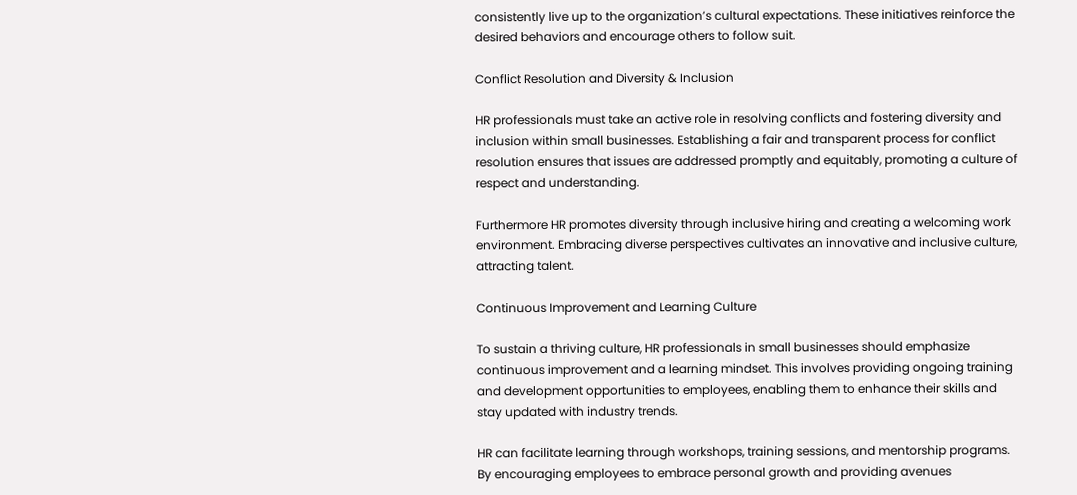consistently live up to the organization’s cultural expectations. These initiatives reinforce the desired behaviors and encourage others to follow suit.

Conflict Resolution and Diversity & Inclusion

HR professionals must take an active role in resolving conflicts and fostering diversity and inclusion within small businesses. Establishing a fair and transparent process for conflict resolution ensures that issues are addressed promptly and equitably, promoting a culture of respect and understanding.

Furthermore HR promotes diversity through inclusive hiring and creating a welcoming work environment. Embracing diverse perspectives cultivates an innovative and inclusive culture, attracting talent.

Continuous Improvement and Learning Culture

To sustain a thriving culture, HR professionals in small businesses should emphasize continuous improvement and a learning mindset. This involves providing ongoing training and development opportunities to employees, enabling them to enhance their skills and stay updated with industry trends.

HR can facilitate learning through workshops, training sessions, and mentorship programs. By encouraging employees to embrace personal growth and providing avenues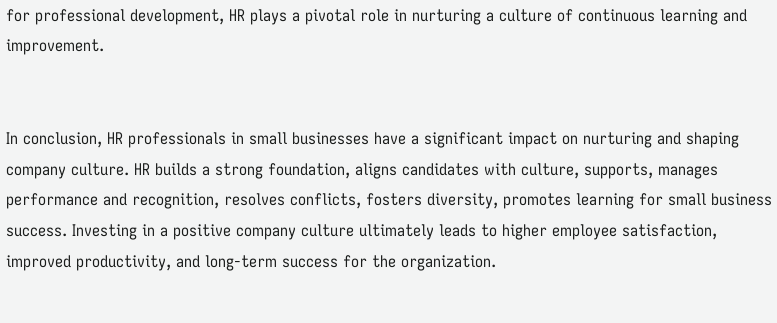for professional development, HR plays a pivotal role in nurturing a culture of continuous learning and improvement.


In conclusion, HR professionals in small businesses have a significant impact on nurturing and shaping company culture. HR builds a strong foundation, aligns candidates with culture, supports, manages performance and recognition, resolves conflicts, fosters diversity, promotes learning for small business success. Investing in a positive company culture ultimately leads to higher employee satisfaction, improved productivity, and long-term success for the organization.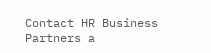Contact HR Business Partners a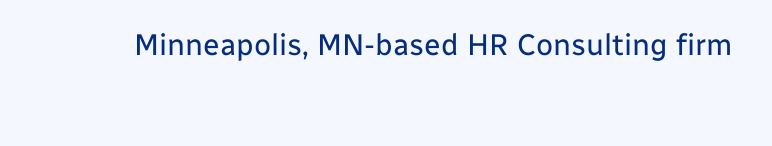Minneapolis, MN-based HR Consulting firm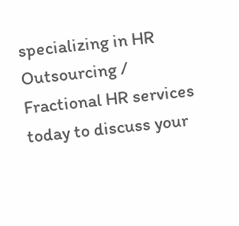specializing in HR Outsourcing / Fractional HR services today to discuss your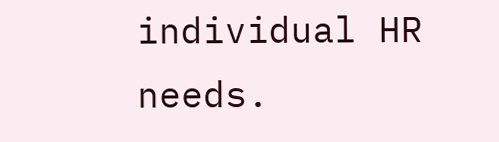individual HR needs.